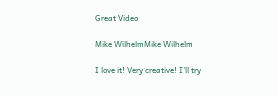Great Video

Mike WilhelmMike Wilhelm

I love it! Very creative! I'll try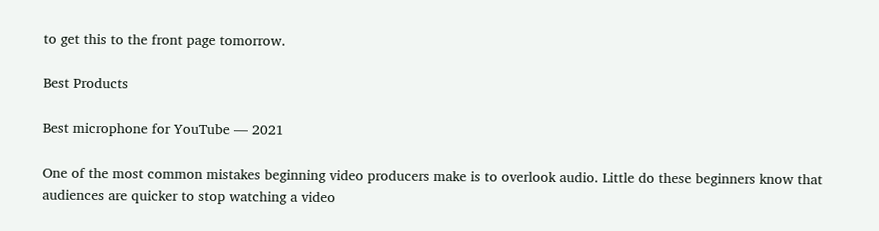to get this to the front page tomorrow.

Best Products

Best microphone for YouTube — 2021

One of the most common mistakes beginning video producers make is to overlook audio. Little do these beginners know that audiences are quicker to stop watching a video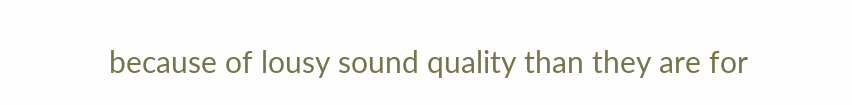because of lousy sound quality than they are for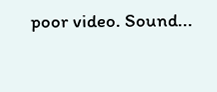poor video. Sound...